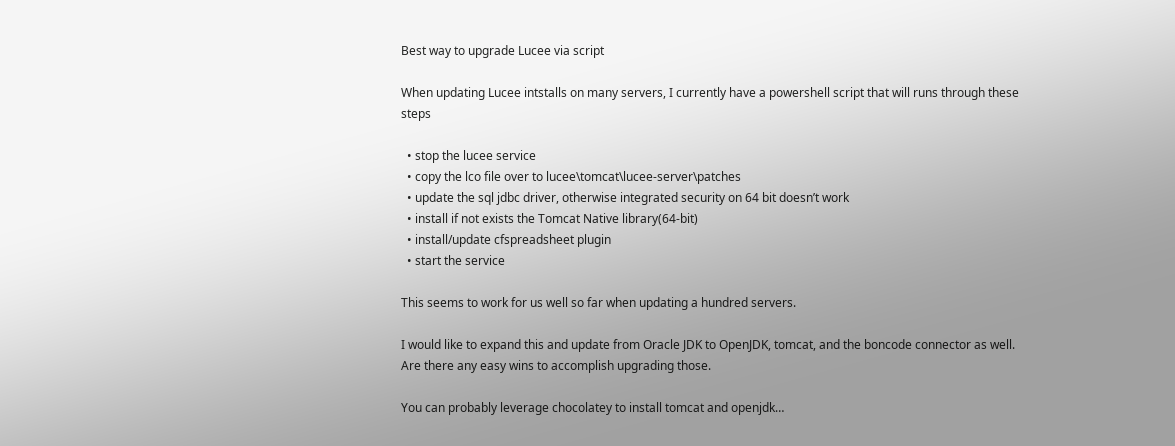Best way to upgrade Lucee via script

When updating Lucee intstalls on many servers, I currently have a powershell script that will runs through these steps

  • stop the lucee service
  • copy the lco file over to lucee\tomcat\lucee-server\patches
  • update the sql jdbc driver, otherwise integrated security on 64 bit doesn’t work
  • install if not exists the Tomcat Native library(64-bit)
  • install/update cfspreadsheet plugin
  • start the service

This seems to work for us well so far when updating a hundred servers.

I would like to expand this and update from Oracle JDK to OpenJDK, tomcat, and the boncode connector as well. Are there any easy wins to accomplish upgrading those.

You can probably leverage chocolatey to install tomcat and openjdk…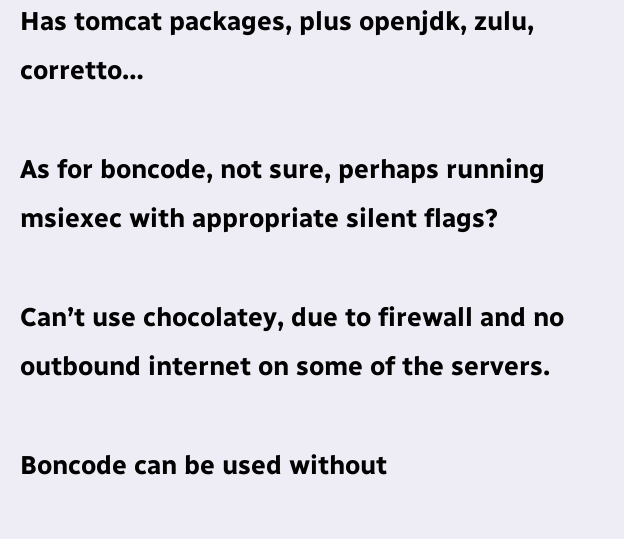Has tomcat packages, plus openjdk, zulu, corretto…

As for boncode, not sure, perhaps running msiexec with appropriate silent flags?

Can’t use chocolatey, due to firewall and no outbound internet on some of the servers.

Boncode can be used without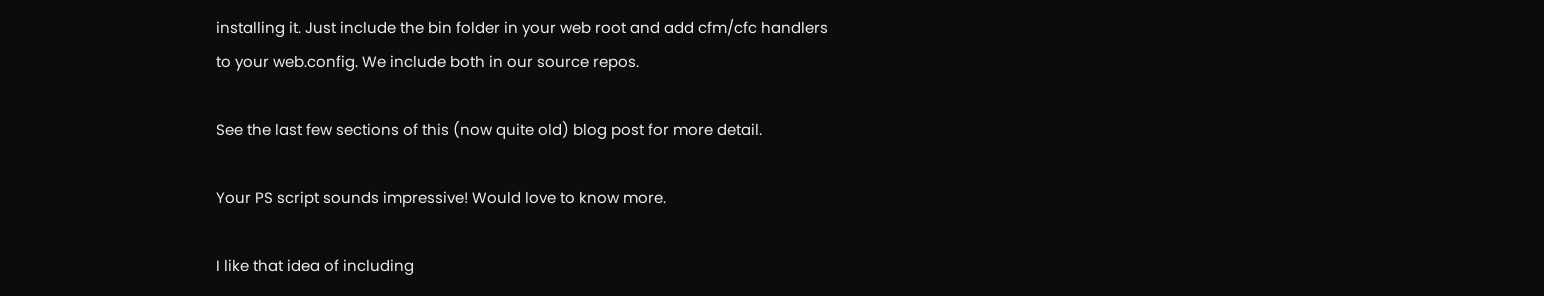installing it. Just include the bin folder in your web root and add cfm/cfc handlers to your web.config. We include both in our source repos.

See the last few sections of this (now quite old) blog post for more detail.

Your PS script sounds impressive! Would love to know more.

I like that idea of including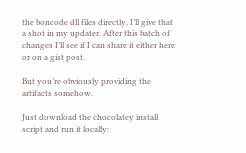the boncode dll files directly, I’ll give that a shot in my updater. After this batch of changes I’ll see if I can share it either here or on a gist post.

But you’re obviously providing the artifacts somehow.

Just download the chocolatey install script and run it locally: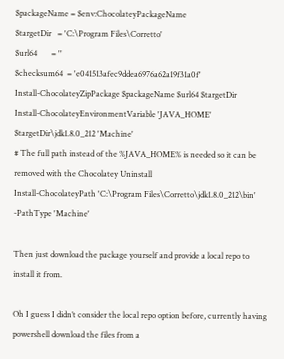$packageName = $env:ChocolateyPackageName
$targetDir   = 'C:\Program Files\Corretto'
$url64       = ''
$checksum64  = 'e041513afec9ddea6976a62a19f31a0f'
Install-ChocolateyZipPackage $packageName $url64 $targetDir
Install-ChocolateyEnvironmentVariable 'JAVA_HOME' $targetDir\jdk1.8.0_212 'Machine'
# The full path instead of the %JAVA_HOME% is needed so it can be removed with the Chocolatey Uninstall
Install-ChocolateyPath 'C:\Program Files\Corretto\jdk1.8.0_212\bin' -PathType 'Machine'

Then just download the package yourself and provide a local repo to install it from.

Oh I guess I didn’t consider the local repo option before, currently having powershell download the files from a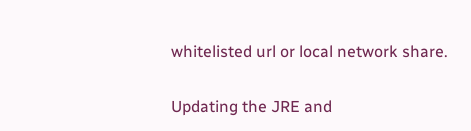whitelisted url or local network share.

Updating the JRE and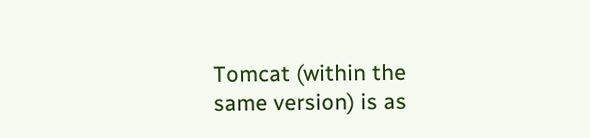Tomcat (within the same version) is as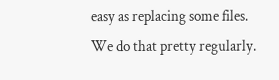easy as replacing some files. We do that pretty regularly.